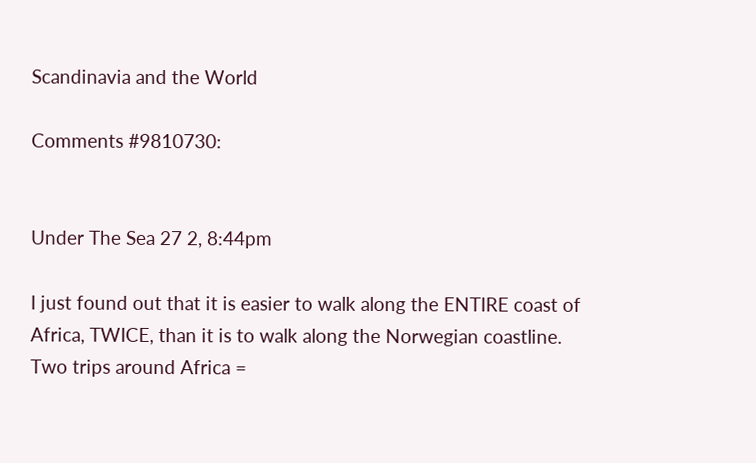Scandinavia and the World

Comments #9810730:


Under The Sea 27 2, 8:44pm

I just found out that it is easier to walk along the ENTIRE coast of Africa, TWICE, than it is to walk along the Norwegian coastline. Two trips around Africa =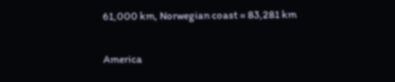61,000 km, Norwegian coast = 83,281 km

America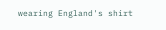wearing England's shirt